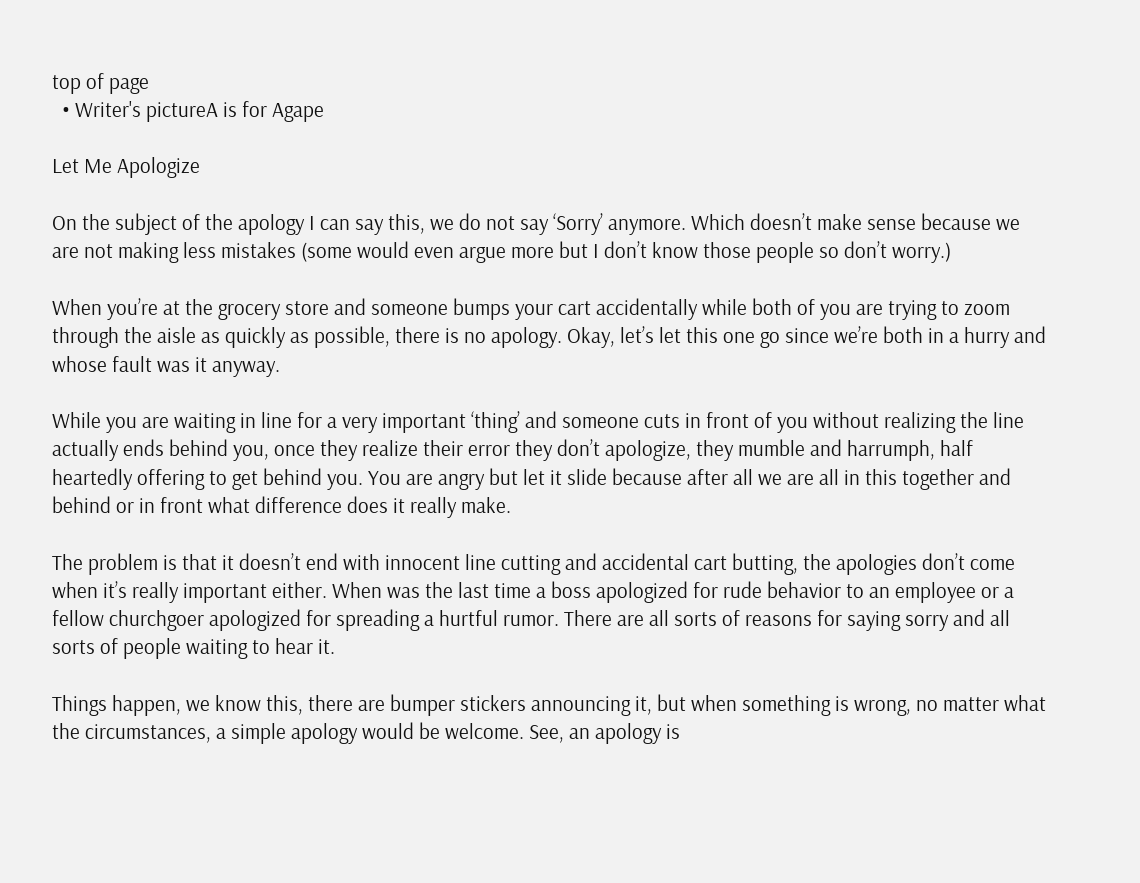top of page
  • Writer's pictureA is for Agape

Let Me Apologize

On the subject of the apology I can say this, we do not say ‘Sorry’ anymore. Which doesn’t make sense because we are not making less mistakes (some would even argue more but I don’t know those people so don’t worry.)

When you’re at the grocery store and someone bumps your cart accidentally while both of you are trying to zoom through the aisle as quickly as possible, there is no apology. Okay, let’s let this one go since we’re both in a hurry and whose fault was it anyway.

While you are waiting in line for a very important ‘thing’ and someone cuts in front of you without realizing the line actually ends behind you, once they realize their error they don’t apologize, they mumble and harrumph, half heartedly offering to get behind you. You are angry but let it slide because after all we are all in this together and behind or in front what difference does it really make.

The problem is that it doesn’t end with innocent line cutting and accidental cart butting, the apologies don’t come when it’s really important either. When was the last time a boss apologized for rude behavior to an employee or a fellow churchgoer apologized for spreading a hurtful rumor. There are all sorts of reasons for saying sorry and all sorts of people waiting to hear it.

Things happen, we know this, there are bumper stickers announcing it, but when something is wrong, no matter what the circumstances, a simple apology would be welcome. See, an apology is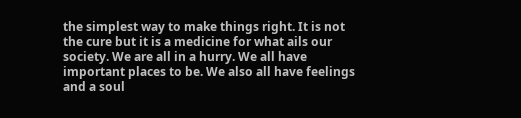the simplest way to make things right. It is not the cure but it is a medicine for what ails our society. We are all in a hurry. We all have important places to be. We also all have feelings and a soul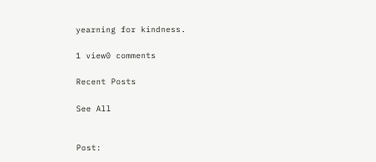yearning for kindness.

1 view0 comments

Recent Posts

See All


Post: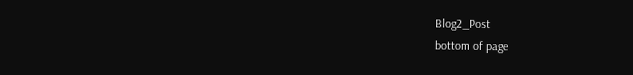Blog2_Post
bottom of page